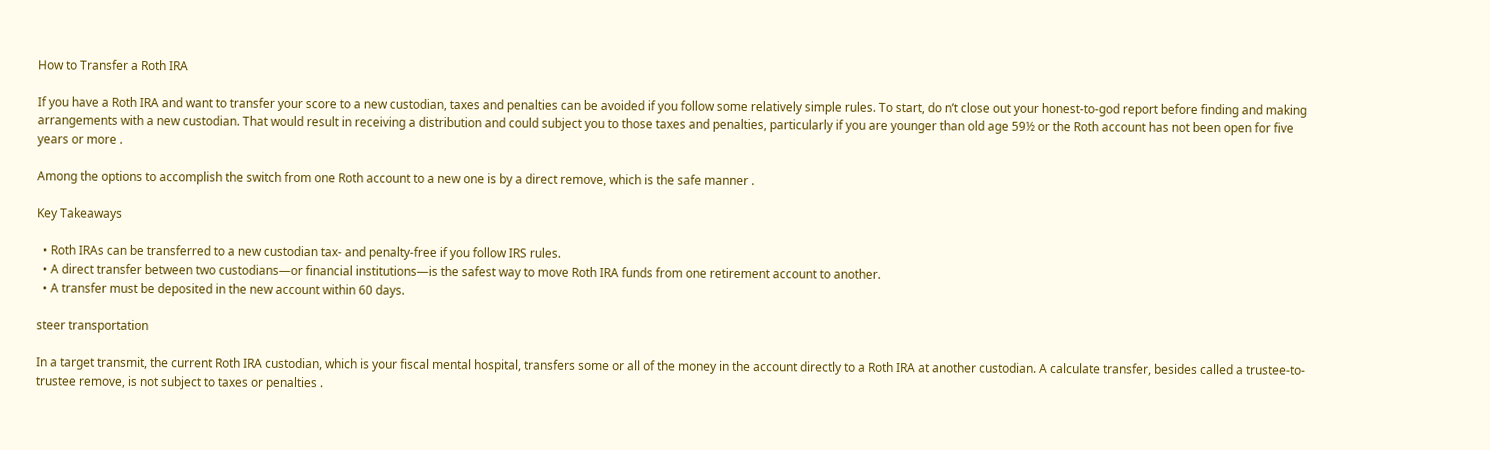How to Transfer a Roth IRA

If you have a Roth IRA and want to transfer your score to a new custodian, taxes and penalties can be avoided if you follow some relatively simple rules. To start, do n’t close out your honest-to-god report before finding and making arrangements with a new custodian. That would result in receiving a distribution and could subject you to those taxes and penalties, particularly if you are younger than old age 59½ or the Roth account has not been open for five years or more .

Among the options to accomplish the switch from one Roth account to a new one is by a direct remove, which is the safe manner .

Key Takeaways

  • Roth IRAs can be transferred to a new custodian tax- and penalty-free if you follow IRS rules.
  • A direct transfer between two custodians—or financial institutions—is the safest way to move Roth IRA funds from one retirement account to another.
  • A transfer must be deposited in the new account within 60 days.

steer transportation

In a target transmit, the current Roth IRA custodian, which is your fiscal mental hospital, transfers some or all of the money in the account directly to a Roth IRA at another custodian. A calculate transfer, besides called a trustee-to-trustee remove, is not subject to taxes or penalties .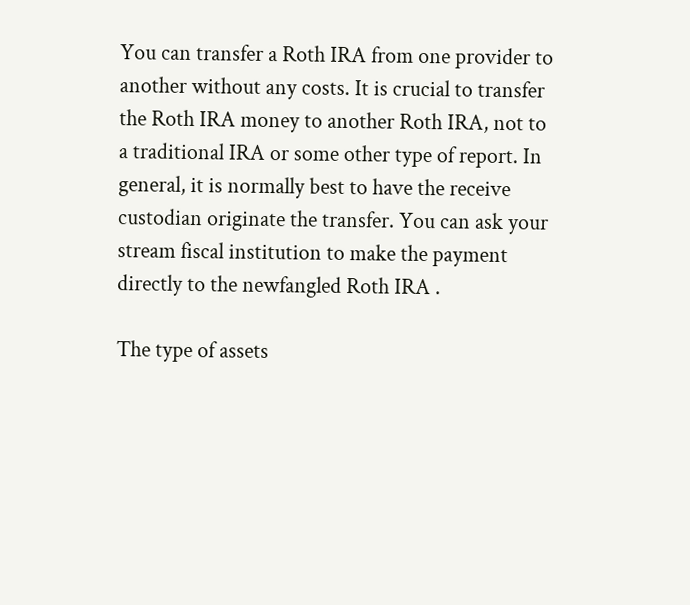You can transfer a Roth IRA from one provider to another without any costs. It is crucial to transfer the Roth IRA money to another Roth IRA, not to a traditional IRA or some other type of report. In general, it is normally best to have the receive custodian originate the transfer. You can ask your stream fiscal institution to make the payment directly to the newfangled Roth IRA .

The type of assets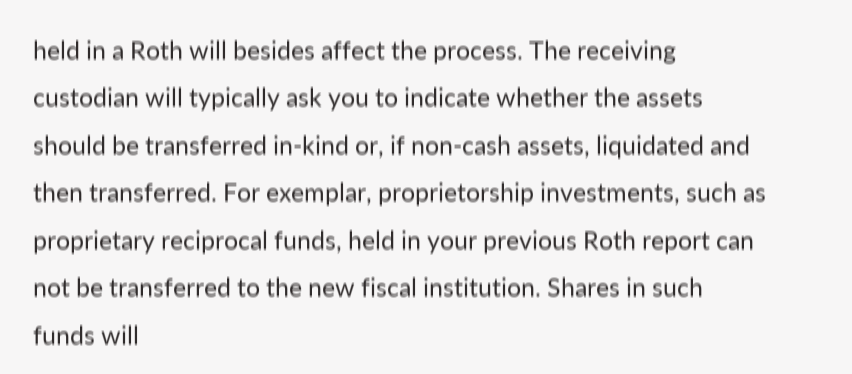held in a Roth will besides affect the process. The receiving custodian will typically ask you to indicate whether the assets should be transferred in-kind or, if non-cash assets, liquidated and then transferred. For exemplar, proprietorship investments, such as proprietary reciprocal funds, held in your previous Roth report can not be transferred to the new fiscal institution. Shares in such funds will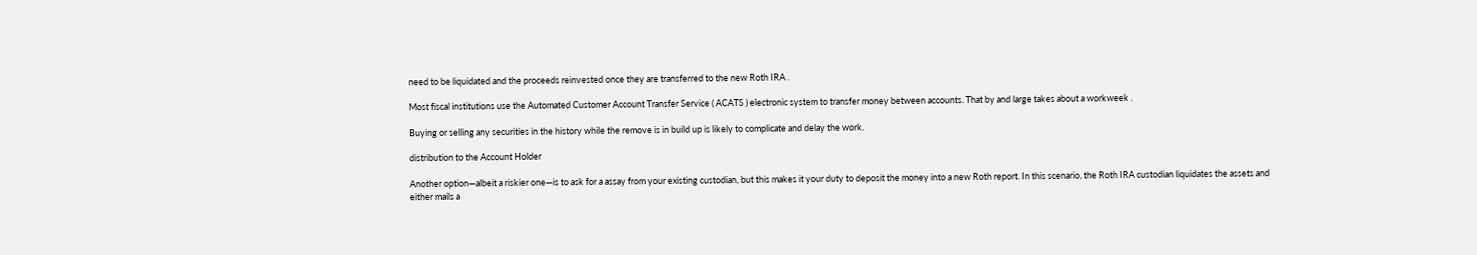need to be liquidated and the proceeds reinvested once they are transferred to the new Roth IRA .

Most fiscal institutions use the Automated Customer Account Transfer Service ( ACATS ) electronic system to transfer money between accounts. That by and large takes about a workweek .

Buying or selling any securities in the history while the remove is in build up is likely to complicate and delay the work.

distribution to the Account Holder

Another option—albeit a riskier one—is to ask for a assay from your existing custodian, but this makes it your duty to deposit the money into a new Roth report. In this scenario, the Roth IRA custodian liquidates the assets and either mails a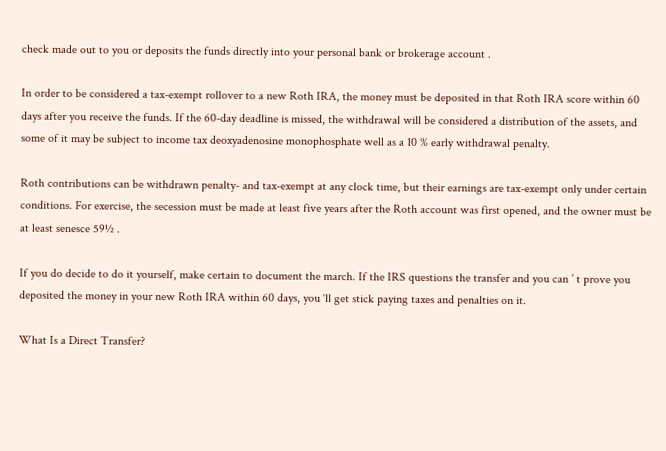check made out to you or deposits the funds directly into your personal bank or brokerage account .

In order to be considered a tax-exempt rollover to a new Roth IRA, the money must be deposited in that Roth IRA score within 60 days after you receive the funds. If the 60-day deadline is missed, the withdrawal will be considered a distribution of the assets, and some of it may be subject to income tax deoxyadenosine monophosphate well as a 10 % early withdrawal penalty.

Roth contributions can be withdrawn penalty- and tax-exempt at any clock time, but their earnings are tax-exempt only under certain conditions. For exercise, the secession must be made at least five years after the Roth account was first opened, and the owner must be at least senesce 59½ .

If you do decide to do it yourself, make certain to document the march. If the IRS questions the transfer and you can ’ t prove you deposited the money in your new Roth IRA within 60 days, you ‘ll get stick paying taxes and penalties on it.

What Is a Direct Transfer?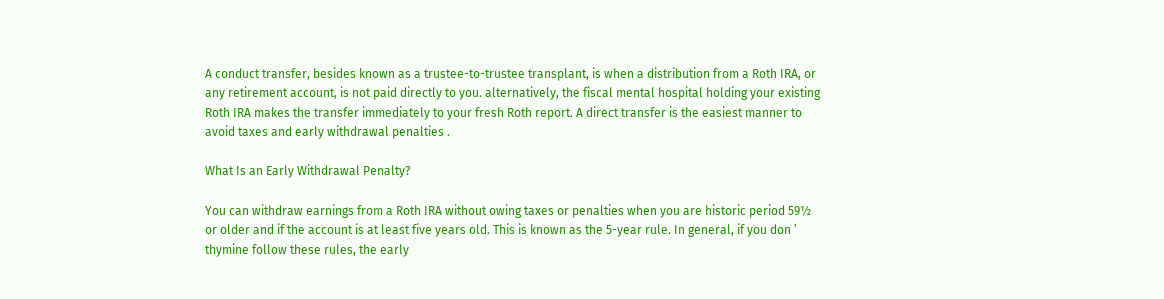A conduct transfer, besides known as a trustee-to-trustee transplant, is when a distribution from a Roth IRA, or any retirement account, is not paid directly to you. alternatively, the fiscal mental hospital holding your existing Roth IRA makes the transfer immediately to your fresh Roth report. A direct transfer is the easiest manner to avoid taxes and early withdrawal penalties .

What Is an Early Withdrawal Penalty?

You can withdraw earnings from a Roth IRA without owing taxes or penalties when you are historic period 59½ or older and if the account is at least five years old. This is known as the 5-year rule. In general, if you don ’ thymine follow these rules, the early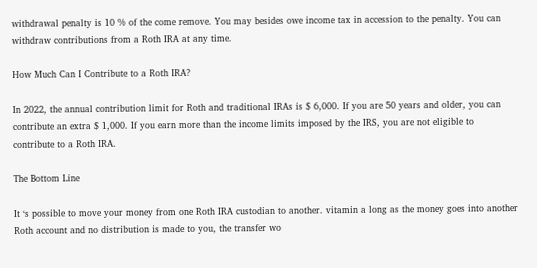withdrawal penalty is 10 % of the come remove. You may besides owe income tax in accession to the penalty. You can withdraw contributions from a Roth IRA at any time.

How Much Can I Contribute to a Roth IRA?

In 2022, the annual contribution limit for Roth and traditional IRAs is $ 6,000. If you are 50 years and older, you can contribute an extra $ 1,000. If you earn more than the income limits imposed by the IRS, you are not eligible to contribute to a Roth IRA.

The Bottom Line

It ‘s possible to move your money from one Roth IRA custodian to another. vitamin a long as the money goes into another Roth account and no distribution is made to you, the transfer wo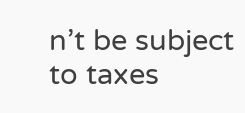n’t be subject to taxes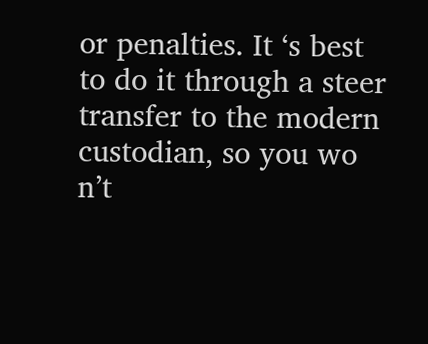or penalties. It ‘s best to do it through a steer transfer to the modern custodian, so you wo n’t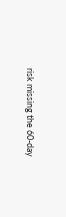risk missing the 60-day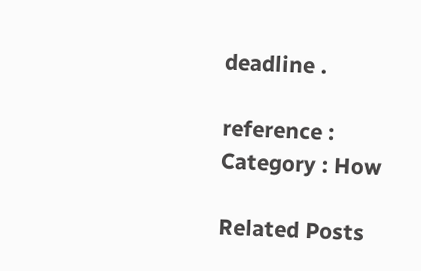deadline .

reference :
Category : How

Related Posts